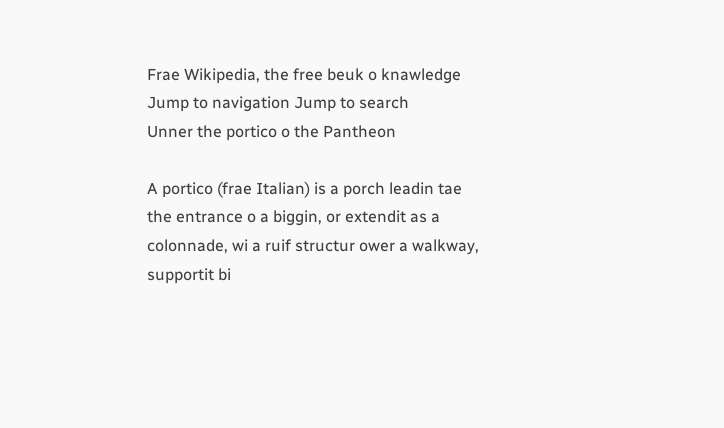Frae Wikipedia, the free beuk o knawledge
Jump to navigation Jump to search
Unner the portico o the Pantheon

A portico (frae Italian) is a porch leadin tae the entrance o a biggin, or extendit as a colonnade, wi a ruif structur ower a walkway, supportit bi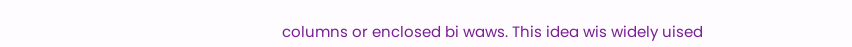columns or enclosed bi waws. This idea wis widely uised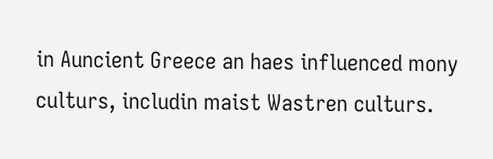in Auncient Greece an haes influenced mony culturs, includin maist Wastren culturs.